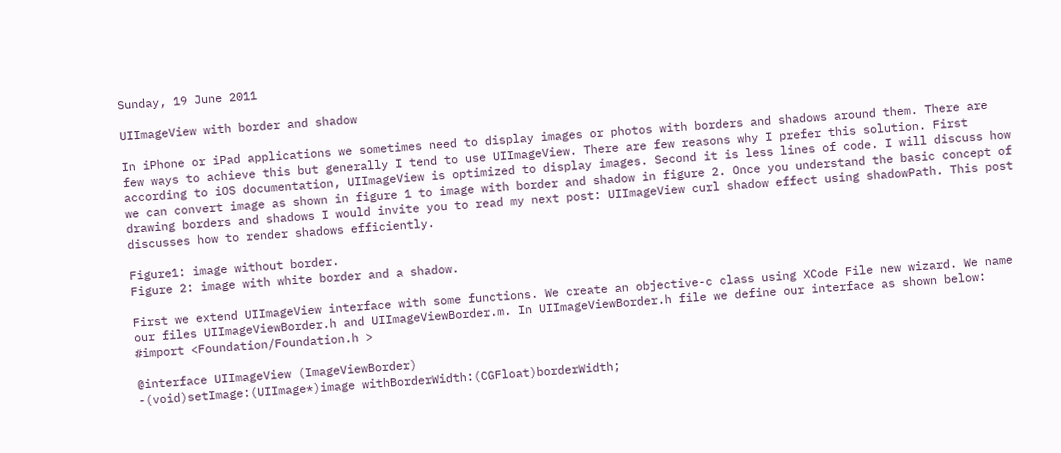Sunday, 19 June 2011

UIImageView with border and shadow

In iPhone or iPad applications we sometimes need to display images or photos with borders and shadows around them. There are few ways to achieve this but generally I tend to use UIImageView. There are few reasons why I prefer this solution. First according to iOS documentation, UIImageView is optimized to display images. Second it is less lines of code. I will discuss how we can convert image as shown in figure 1 to image with border and shadow in figure 2. Once you understand the basic concept of drawing borders and shadows I would invite you to read my next post: UIImageView curl shadow effect using shadowPath. This post discusses how to render shadows efficiently.

Figure1: image without border.
Figure 2: image with white border and a shadow.

First we extend UIImageView interface with some functions. We create an objective-c class using XCode File new wizard. We name our files UIImageViewBorder.h and UIImageViewBorder.m. In UIImageViewBorder.h file we define our interface as shown below:
#import <Foundation/Foundation.h >

@interface UIImageView (ImageViewBorder)
-(void)setImage:(UIImage*)image withBorderWidth:(CGFloat)borderWidth;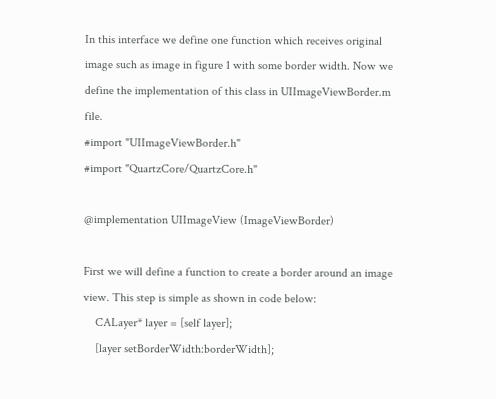In this interface we define one function which receives original image such as image in figure 1 with some border width. Now we define the implementation of this class in UIImageViewBorder.m file.
#import "UIImageViewBorder.h"
#import "QuartzCore/QuartzCore.h"

@implementation UIImageView (ImageViewBorder)

First we will define a function to create a border around an image view. This step is simple as shown in code below:
    CALayer* layer = [self layer];
    [layer setBorderWidth:borderWidth];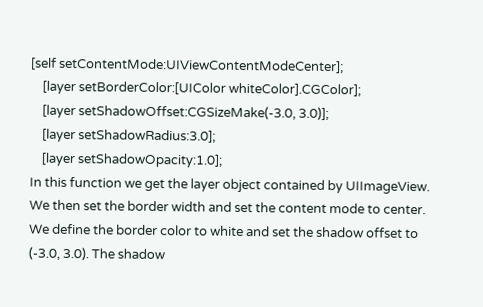[self setContentMode:UIViewContentModeCenter];
    [layer setBorderColor:[UIColor whiteColor].CGColor];
    [layer setShadowOffset:CGSizeMake(-3.0, 3.0)];
    [layer setShadowRadius:3.0];
    [layer setShadowOpacity:1.0];
In this function we get the layer object contained by UIImageView. We then set the border width and set the content mode to center. We define the border color to white and set the shadow offset to (-3.0, 3.0). The shadow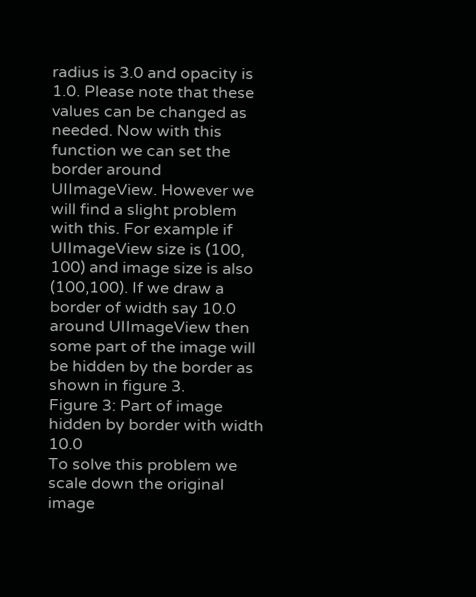radius is 3.0 and opacity is 1.0. Please note that these values can be changed as needed. Now with this function we can set the border around UIImageView. However we will find a slight problem with this. For example if UIImageView size is (100, 100) and image size is also (100,100). If we draw a border of width say 10.0 around UIImageView then some part of the image will be hidden by the border as shown in figure 3.
Figure 3: Part of image hidden by border with width 10.0
To solve this problem we scale down the original image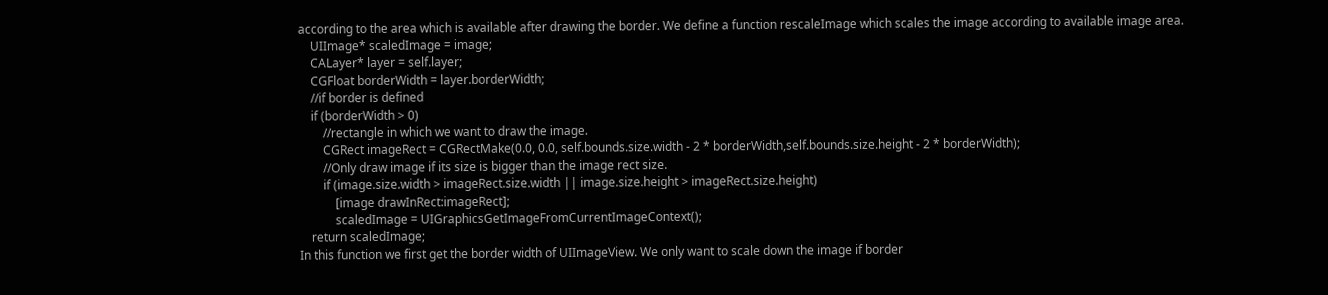according to the area which is available after drawing the border. We define a function rescaleImage which scales the image according to available image area.
    UIImage* scaledImage = image;
    CALayer* layer = self.layer;
    CGFloat borderWidth = layer.borderWidth;
    //if border is defined
    if (borderWidth > 0)
        //rectangle in which we want to draw the image.
        CGRect imageRect = CGRectMake(0.0, 0.0, self.bounds.size.width - 2 * borderWidth,self.bounds.size.height - 2 * borderWidth);
        //Only draw image if its size is bigger than the image rect size.
        if (image.size.width > imageRect.size.width || image.size.height > imageRect.size.height)
            [image drawInRect:imageRect];
            scaledImage = UIGraphicsGetImageFromCurrentImageContext();
    return scaledImage;
In this function we first get the border width of UIImageView. We only want to scale down the image if border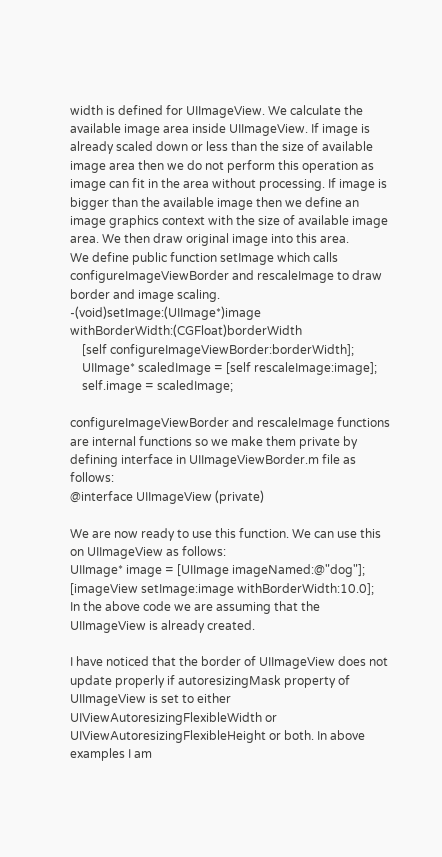width is defined for UIImageView. We calculate the available image area inside UIImageView. If image is already scaled down or less than the size of available image area then we do not perform this operation as image can fit in the area without processing. If image is bigger than the available image then we define an image graphics context with the size of available image area. We then draw original image into this area.
We define public function setImage which calls configureImageViewBorder and rescaleImage to draw border and image scaling.
-(void)setImage:(UIImage*)image withBorderWidth:(CGFloat)borderWidth
    [self configureImageViewBorder:borderWidth];
    UIImage* scaledImage = [self rescaleImage:image];
    self.image = scaledImage;

configureImageViewBorder and rescaleImage functions are internal functions so we make them private by defining interface in UIImageViewBorder.m file as follows:
@interface UIImageView (private)

We are now ready to use this function. We can use this on UIImageView as follows:
UIImage* image = [UIImage imageNamed:@"dog"];
[imageView setImage:image withBorderWidth:10.0];
In the above code we are assuming that the UIImageView is already created.

I have noticed that the border of UIImageView does not update properly if autoresizingMask property of UIImageView is set to either UIViewAutoresizingFlexibleWidth or UIViewAutoresizingFlexibleHeight or both. In above examples I am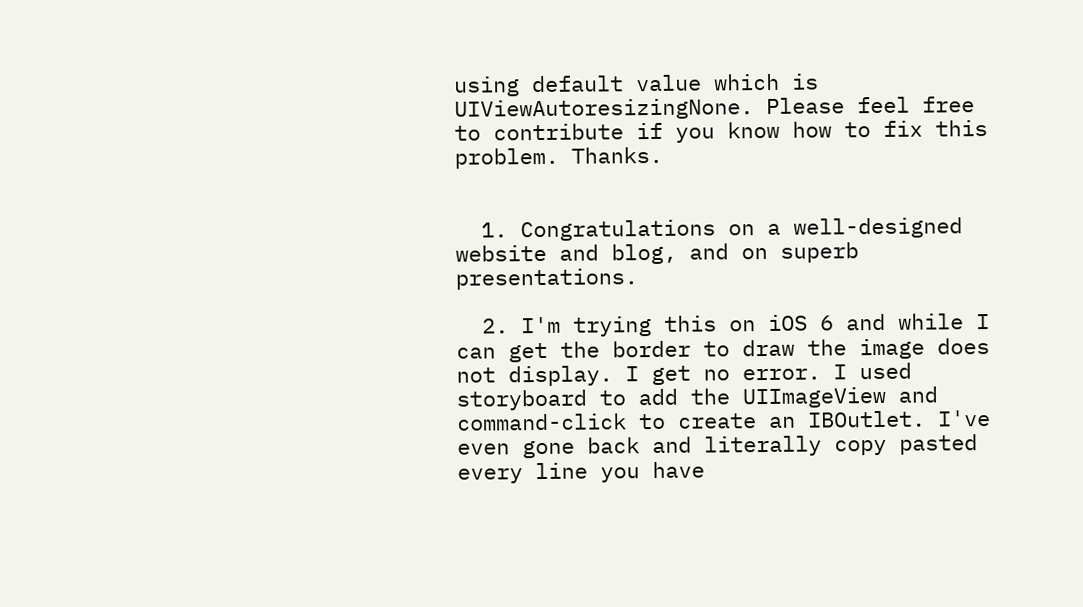using default value which is UIViewAutoresizingNone. Please feel free to contribute if you know how to fix this problem. Thanks.


  1. Congratulations on a well-designed website and blog, and on superb presentations.

  2. I'm trying this on iOS 6 and while I can get the border to draw the image does not display. I get no error. I used storyboard to add the UIImageView and command-click to create an IBOutlet. I've even gone back and literally copy pasted every line you have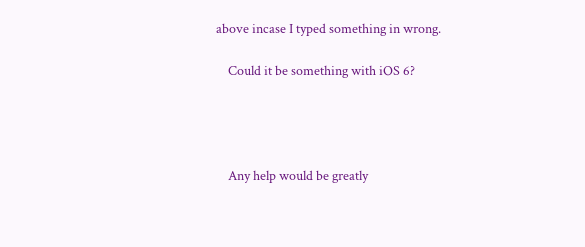above incase I typed something in wrong.

    Could it be something with iOS 6?




    Any help would be greatly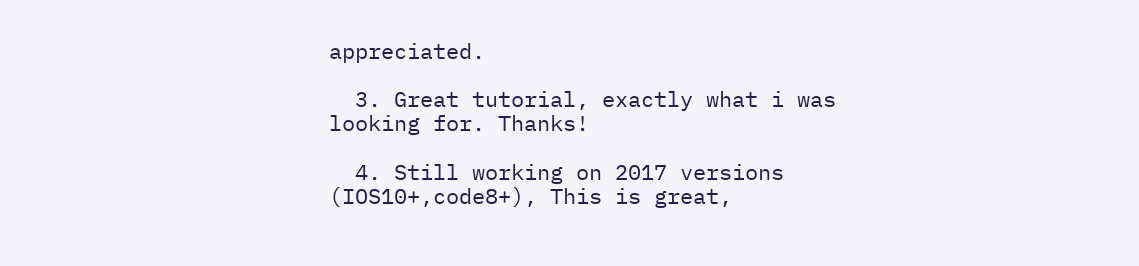appreciated.

  3. Great tutorial, exactly what i was looking for. Thanks!

  4. Still working on 2017 versions (IOS10+,code8+), This is great,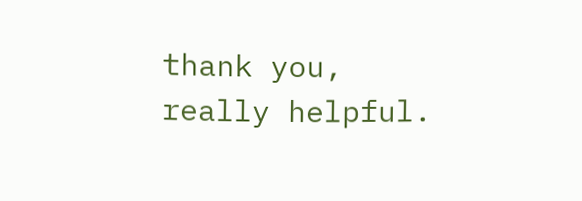thank you, really helpful.